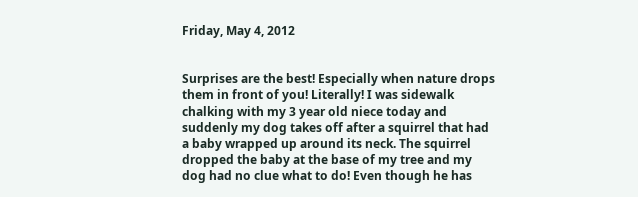Friday, May 4, 2012


Surprises are the best! Especially when nature drops them in front of you! Literally! I was sidewalk chalking with my 3 year old niece today and suddenly my dog takes off after a squirrel that had a baby wrapped up around its neck. The squirrel dropped the baby at the base of my tree and my dog had no clue what to do! Even though he has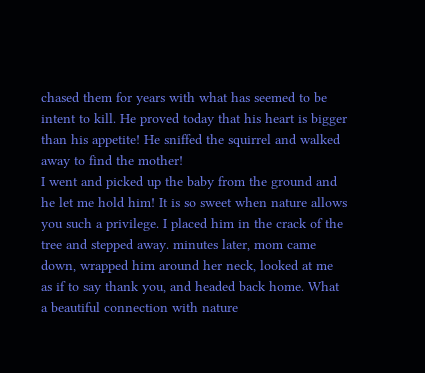chased them for years with what has seemed to be intent to kill. He proved today that his heart is bigger than his appetite! He sniffed the squirrel and walked away to find the mother!
I went and picked up the baby from the ground and he let me hold him! It is so sweet when nature allows you such a privilege. I placed him in the crack of the tree and stepped away. minutes later, mom came down, wrapped him around her neck, looked at me as if to say thank you, and headed back home. What a beautiful connection with nature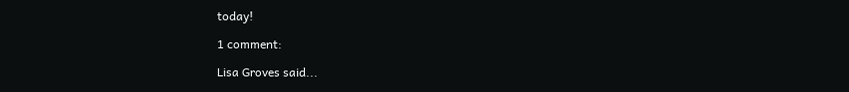today!

1 comment:

Lisa Groves said...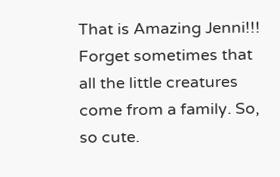That is Amazing Jenni!!! Forget sometimes that all the little creatures come from a family. So, so cute.